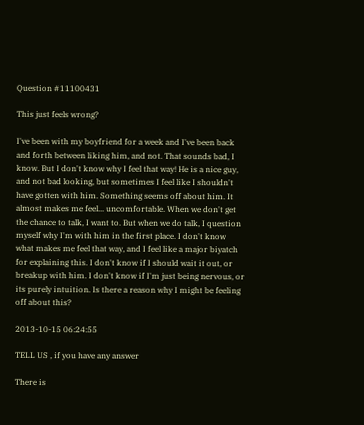Question #11100431

This just feels wrong?

I've been with my boyfriend for a week and I've been back and forth between liking him, and not. That sounds bad, I know. But I don't know why I feel that way! He is a nice guy, and not bad looking, but sometimes I feel like I shouldn't have gotten with him. Something seems off about him. It almost makes me feel... uncomfortable. When we don't get the chance to talk, I want to. But when we do talk, I question myself why I'm with him in the first place. I don't know what makes me feel that way, and I feel like a major biyatch for explaining this. I don't know if I should wait it out, or breakup with him. I don't know if I'm just being nervous, or its purely intuition. Is there a reason why I might be feeling off about this?

2013-10-15 06:24:55

TELL US , if you have any answer

There is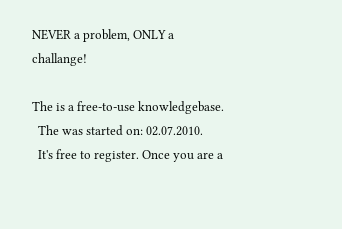NEVER a problem, ONLY a challange!

The is a free-to-use knowledgebase.
  The was started on: 02.07.2010.
  It's free to register. Once you are a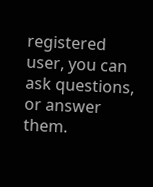registered user, you can ask questions, or answer them.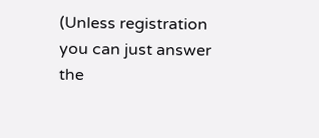(Unless registration you can just answer the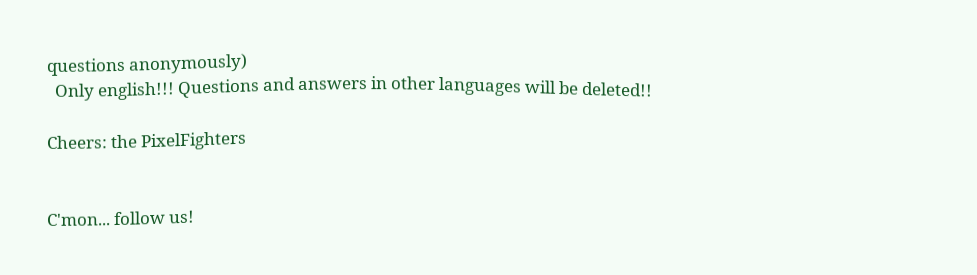questions anonymously)
  Only english!!! Questions and answers in other languages will be deleted!!

Cheers: the PixelFighters


C'mon... follow us!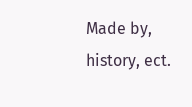Made by, history, ect.